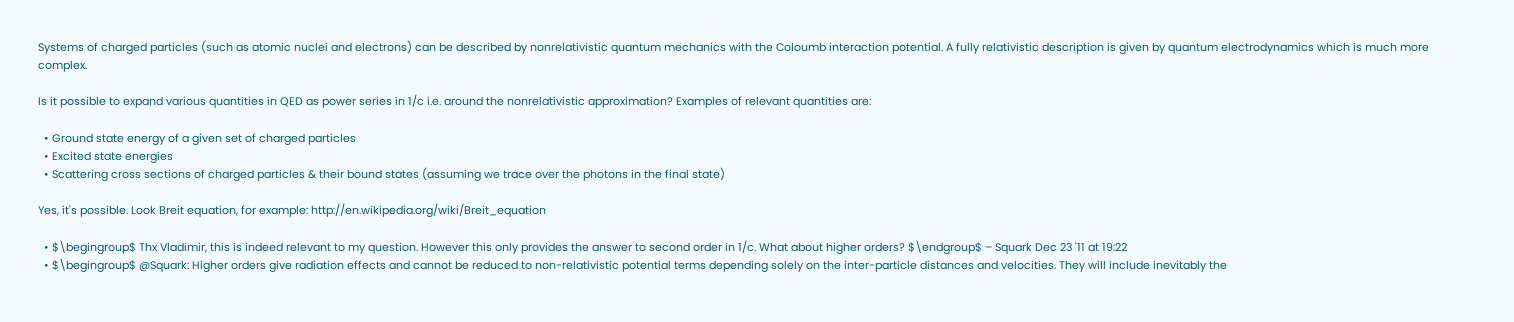Systems of charged particles (such as atomic nuclei and electrons) can be described by nonrelativistic quantum mechanics with the Coloumb interaction potential. A fully relativistic description is given by quantum electrodynamics which is much more complex.

Is it possible to expand various quantities in QED as power series in 1/c i.e. around the nonrelativistic approximation? Examples of relevant quantities are:

  • Ground state energy of a given set of charged particles
  • Excited state energies
  • Scattering cross sections of charged particles & their bound states (assuming we trace over the photons in the final state)

Yes, it's possible. Look Breit equation, for example: http://en.wikipedia.org/wiki/Breit_equation

  • $\begingroup$ Thx Vladimir, this is indeed relevant to my question. However this only provides the answer to second order in 1/c. What about higher orders? $\endgroup$ – Squark Dec 23 '11 at 19:22
  • $\begingroup$ @Squark: Higher orders give radiation effects and cannot be reduced to non-relativistic potential terms depending solely on the inter-particle distances and velocities. They will include inevitably the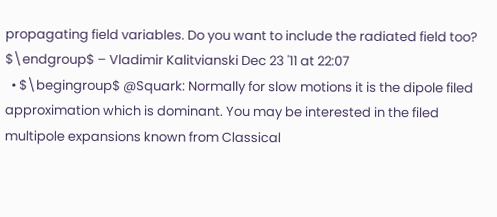propagating field variables. Do you want to include the radiated field too? $\endgroup$ – Vladimir Kalitvianski Dec 23 '11 at 22:07
  • $\begingroup$ @Squark: Normally for slow motions it is the dipole filed approximation which is dominant. You may be interested in the filed multipole expansions known from Classical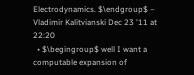Electrodynamics. $\endgroup$ – Vladimir Kalitvianski Dec 23 '11 at 22:20
  • $\begingroup$ well I want a computable expansion of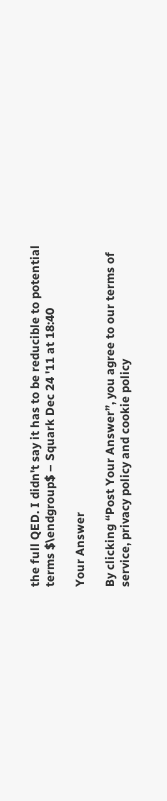the full QED. I didn't say it has to be reducible to potential terms $\endgroup$ – Squark Dec 24 '11 at 18:40

Your Answer

By clicking “Post Your Answer”, you agree to our terms of service, privacy policy and cookie policy